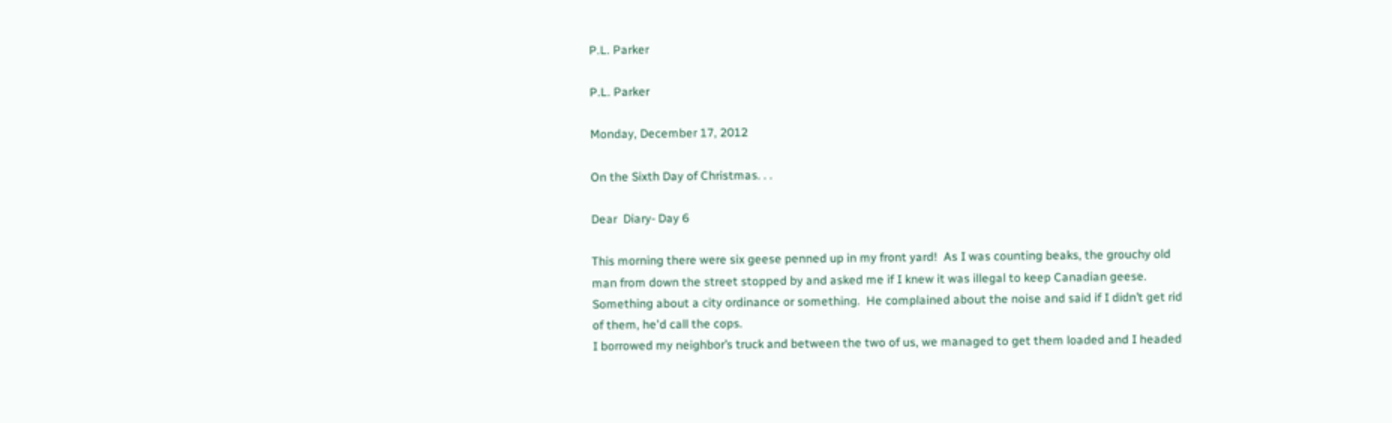P.L. Parker

P.L. Parker

Monday, December 17, 2012

On the Sixth Day of Christmas. . .

Dear  Diary- Day 6

This morning there were six geese penned up in my front yard!  As I was counting beaks, the grouchy old man from down the street stopped by and asked me if I knew it was illegal to keep Canadian geese.  Something about a city ordinance or something.  He complained about the noise and said if I didn’t get rid of them, he'd call the cops.
I borrowed my neighbor’s truck and between the two of us, we managed to get them loaded and I headed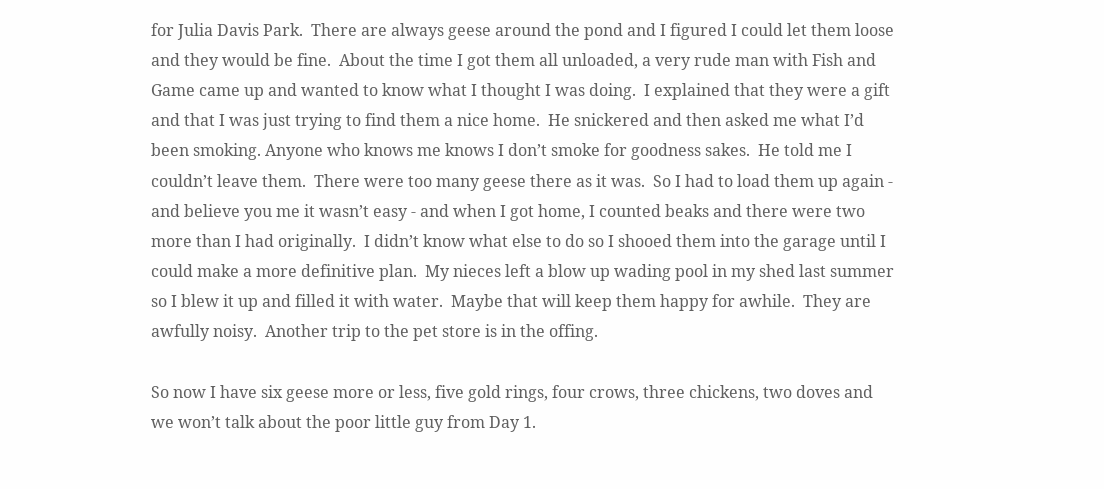for Julia Davis Park.  There are always geese around the pond and I figured I could let them loose and they would be fine.  About the time I got them all unloaded, a very rude man with Fish and Game came up and wanted to know what I thought I was doing.  I explained that they were a gift and that I was just trying to find them a nice home.  He snickered and then asked me what I’d been smoking. Anyone who knows me knows I don’t smoke for goodness sakes.  He told me I couldn’t leave them.  There were too many geese there as it was.  So I had to load them up again - and believe you me it wasn’t easy - and when I got home, I counted beaks and there were two more than I had originally.  I didn’t know what else to do so I shooed them into the garage until I could make a more definitive plan.  My nieces left a blow up wading pool in my shed last summer so I blew it up and filled it with water.  Maybe that will keep them happy for awhile.  They are awfully noisy.  Another trip to the pet store is in the offing.

So now I have six geese more or less, five gold rings, four crows, three chickens, two doves and we won’t talk about the poor little guy from Day 1.